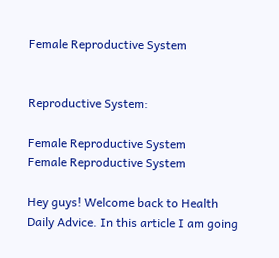Female Reproductive System


Reproductive System:

Female Reproductive System
Female Reproductive System

Hey guys! Welcome back to Health Daily Advice. In this article I am going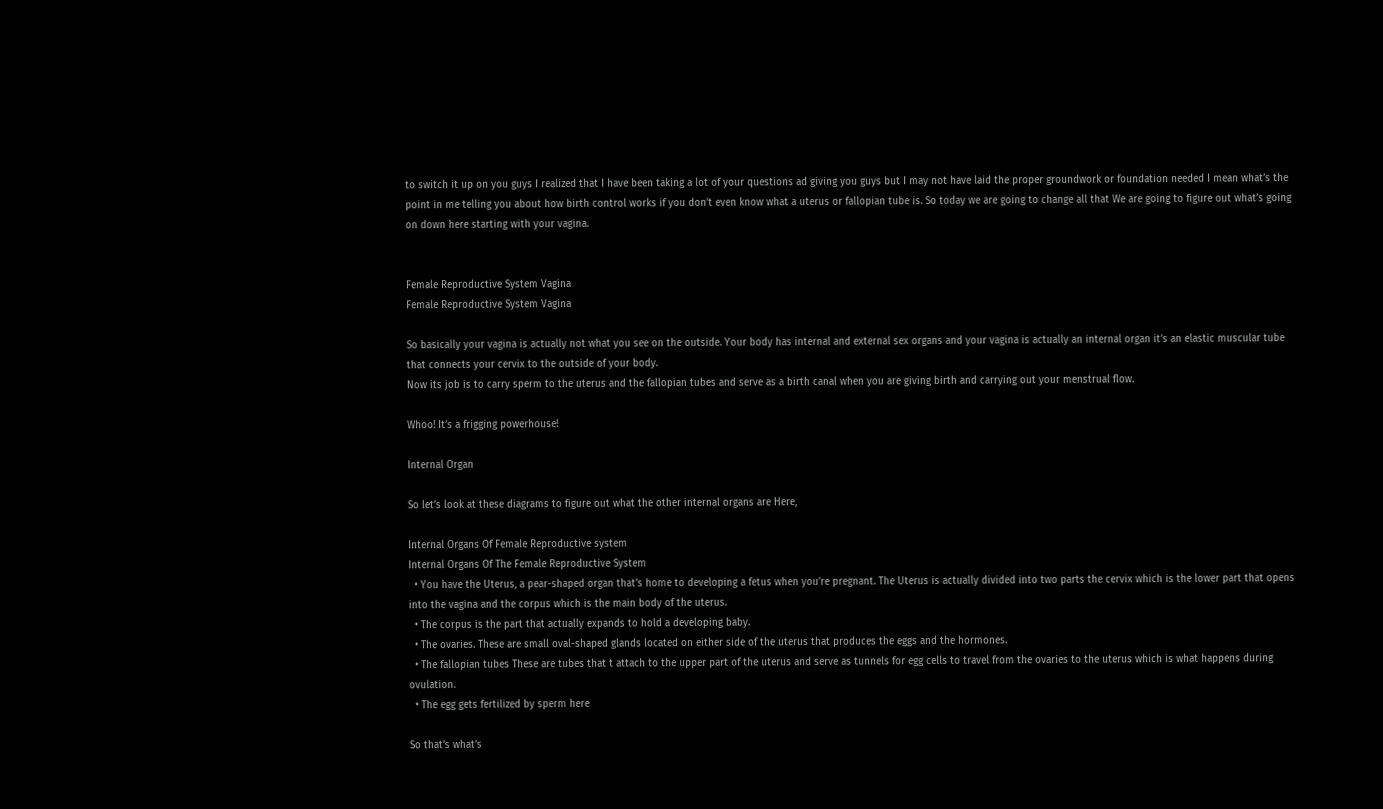to switch it up on you guys I realized that I have been taking a lot of your questions ad giving you guys but I may not have laid the proper groundwork or foundation needed I mean what’s the point in me telling you about how birth control works if you don’t even know what a uterus or fallopian tube is. So today we are going to change all that We are going to figure out what’s going on down here starting with your vagina.


Female Reproductive System Vagina
Female Reproductive System Vagina

So basically your vagina is actually not what you see on the outside. Your body has internal and external sex organs and your vagina is actually an internal organ it’s an elastic muscular tube that connects your cervix to the outside of your body.
Now its job is to carry sperm to the uterus and the fallopian tubes and serve as a birth canal when you are giving birth and carrying out your menstrual flow.

Whoo! It’s a frigging powerhouse!

Internal Organ

So let’s look at these diagrams to figure out what the other internal organs are Here,

Internal Organs Of Female Reproductive system
Internal Organs Of The Female Reproductive System
  • You have the Uterus, a pear-shaped organ that’s home to developing a fetus when you’re pregnant. The Uterus is actually divided into two parts the cervix which is the lower part that opens into the vagina and the corpus which is the main body of the uterus.
  • The corpus is the part that actually expands to hold a developing baby.
  • The ovaries. These are small oval-shaped glands located on either side of the uterus that produces the eggs and the hormones.
  • The fallopian tubes These are tubes that t attach to the upper part of the uterus and serve as tunnels for egg cells to travel from the ovaries to the uterus which is what happens during ovulation.
  • The egg gets fertilized by sperm here

So that’s what’s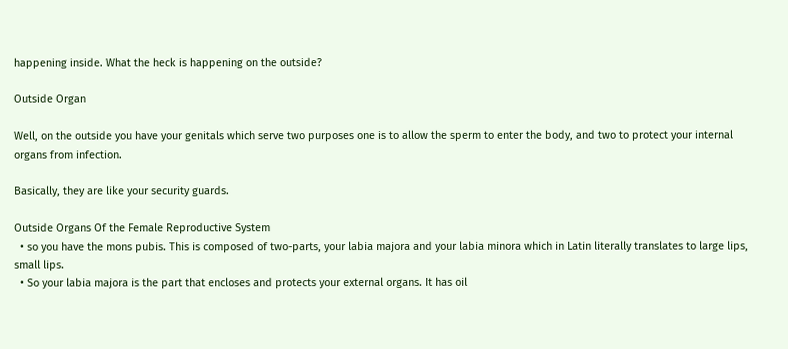happening inside. What the heck is happening on the outside?

Outside Organ

Well, on the outside you have your genitals which serve two purposes one is to allow the sperm to enter the body, and two to protect your internal organs from infection.

Basically, they are like your security guards.

Outside Organs Of the Female Reproductive System
  • so you have the mons pubis. This is composed of two-parts, your labia majora and your labia minora which in Latin literally translates to large lips, small lips.
  • So your labia majora is the part that encloses and protects your external organs. It has oil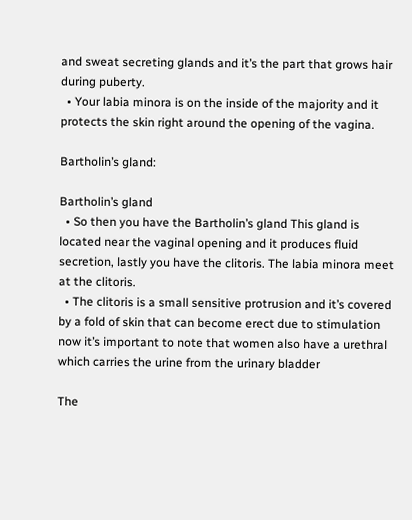and sweat secreting glands and it’s the part that grows hair during puberty.
  • Your labia minora is on the inside of the majority and it protects the skin right around the opening of the vagina.

Bartholin’s gland:

Bartholin’s gland
  • So then you have the Bartholin’s gland This gland is located near the vaginal opening and it produces fluid secretion, lastly you have the clitoris. The labia minora meet at the clitoris.
  • The clitoris is a small sensitive protrusion and it’s covered by a fold of skin that can become erect due to stimulation now it’s important to note that women also have a urethral which carries the urine from the urinary bladder

The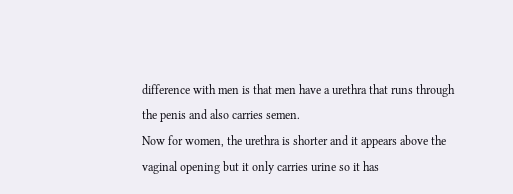difference with men is that men have a urethra that runs through the penis and also carries semen.
Now for women, the urethra is shorter and it appears above the vaginal opening but it only carries urine so it has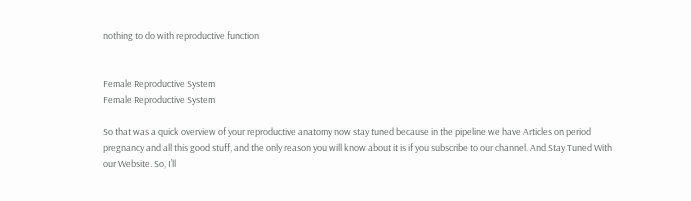nothing to do with reproductive function


Female Reproductive System
Female Reproductive System

So that was a quick overview of your reproductive anatomy now stay tuned because in the pipeline we have Articles on period pregnancy and all this good stuff, and the only reason you will know about it is if you subscribe to our channel. And Stay Tuned With our Website. So, I’ll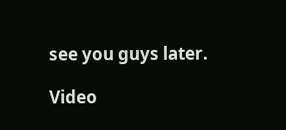see you guys later.

Video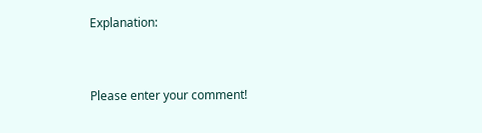Explanation:


Please enter your comment!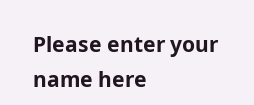Please enter your name here